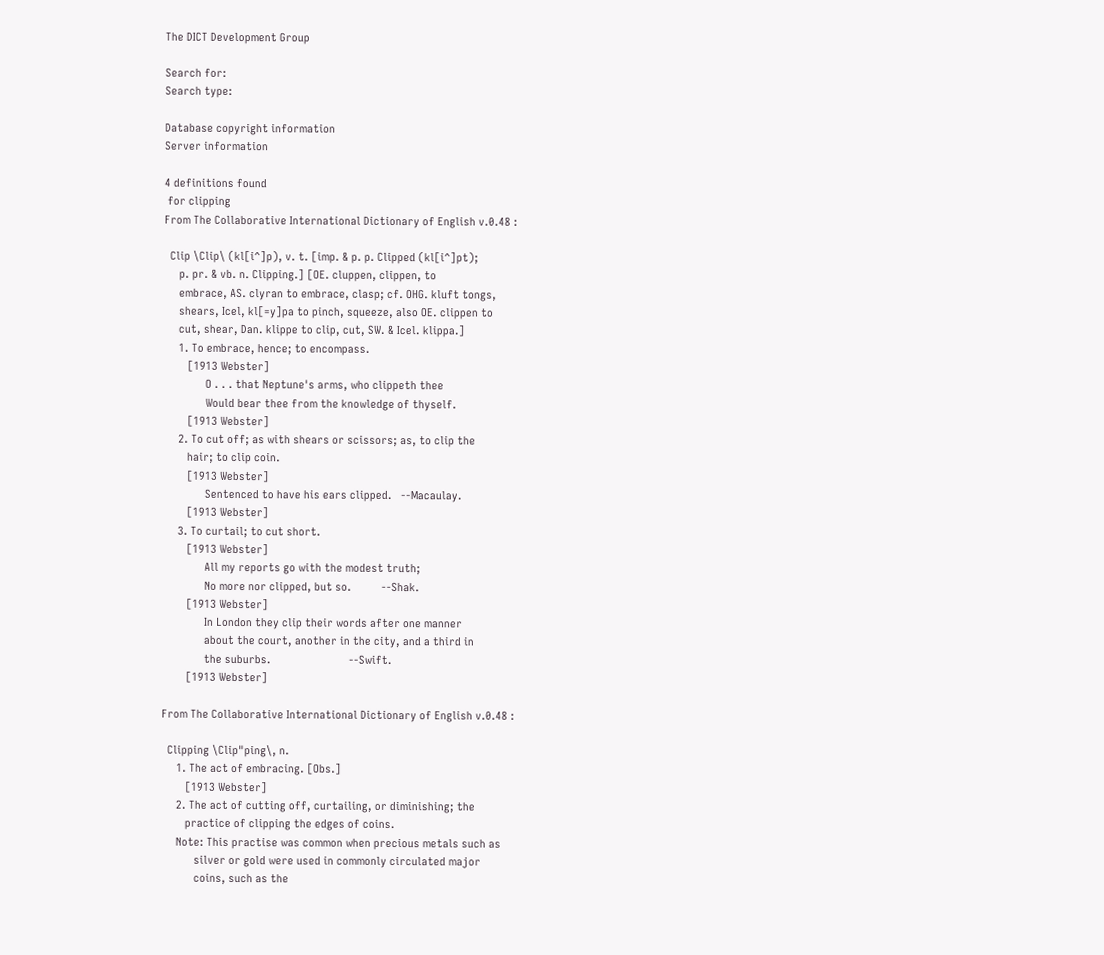The DICT Development Group

Search for:
Search type:

Database copyright information
Server information

4 definitions found
 for clipping
From The Collaborative International Dictionary of English v.0.48 :

  Clip \Clip\ (kl[i^]p), v. t. [imp. & p. p. Clipped (kl[i^]pt);
     p. pr. & vb. n. Clipping.] [OE. cluppen, clippen, to
     embrace, AS. clyran to embrace, clasp; cf. OHG. kluft tongs,
     shears, Icel, kl[=y]pa to pinch, squeeze, also OE. clippen to
     cut, shear, Dan. klippe to clip, cut, SW. & Icel. klippa.]
     1. To embrace, hence; to encompass.
        [1913 Webster]
              O . . . that Neptune's arms, who clippeth thee
              Would bear thee from the knowledge of thyself.
        [1913 Webster]
     2. To cut off; as with shears or scissors; as, to clip the
        hair; to clip coin.
        [1913 Webster]
              Sentenced to have his ears clipped.   --Macaulay.
        [1913 Webster]
     3. To curtail; to cut short.
        [1913 Webster]
              All my reports go with the modest truth;
              No more nor clipped, but so.          --Shak.
        [1913 Webster]
              In London they clip their words after one manner
              about the court, another in the city, and a third in
              the suburbs.                          --Swift.
        [1913 Webster]

From The Collaborative International Dictionary of English v.0.48 :

  Clipping \Clip"ping\, n.
     1. The act of embracing. [Obs.]
        [1913 Webster]
     2. The act of cutting off, curtailing, or diminishing; the
        practice of clipping the edges of coins.
     Note: This practise was common when precious metals such as
           silver or gold were used in commonly circulated major
           coins, such as the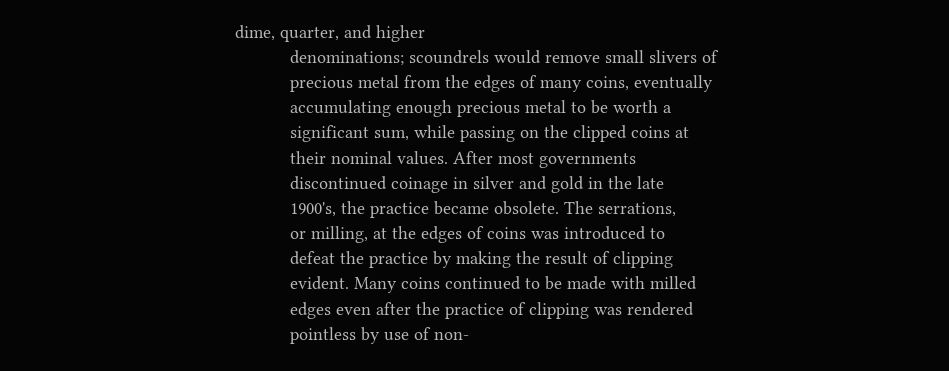dime, quarter, and higher
           denominations; scoundrels would remove small slivers of
           precious metal from the edges of many coins, eventually
           accumulating enough precious metal to be worth a
           significant sum, while passing on the clipped coins at
           their nominal values. After most governments
           discontinued coinage in silver and gold in the late
           1900's, the practice became obsolete. The serrations,
           or milling, at the edges of coins was introduced to
           defeat the practice by making the result of clipping
           evident. Many coins continued to be made with milled
           edges even after the practice of clipping was rendered
           pointless by use of non-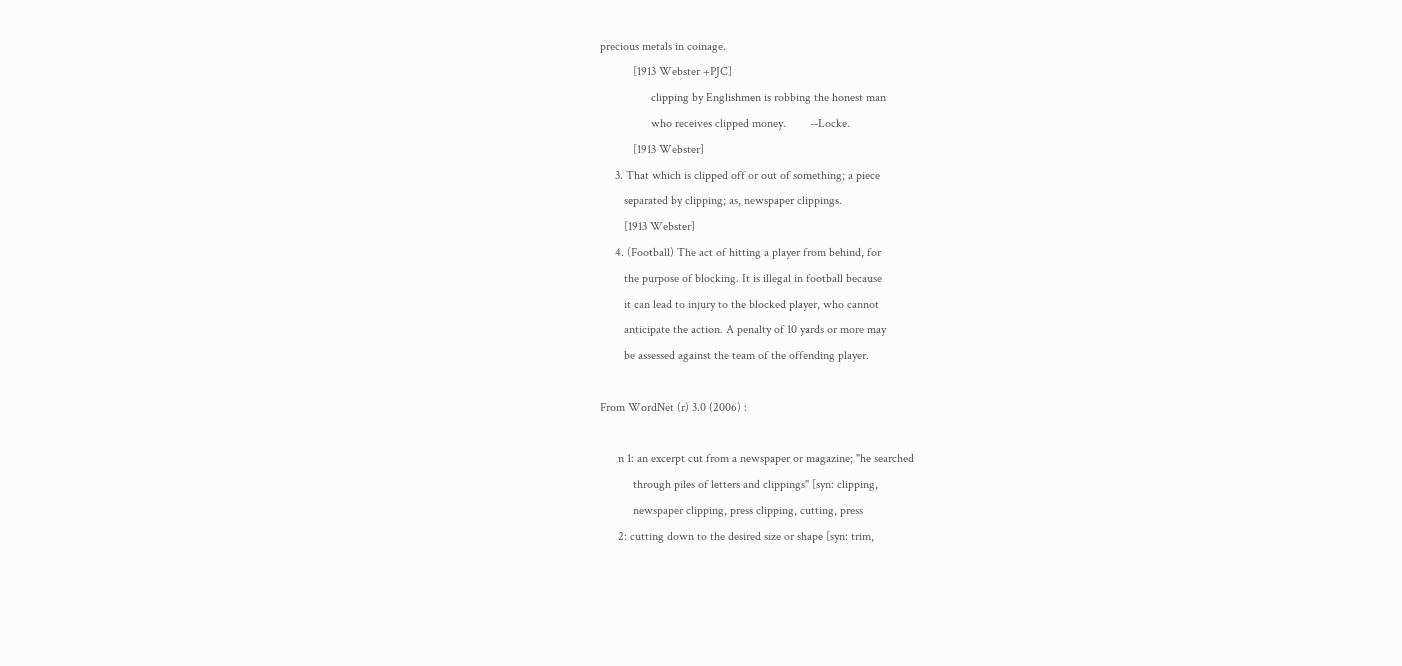precious metals in coinage.
           [1913 Webster +PJC]
                 clipping by Englishmen is robbing the honest man
                 who receives clipped money.        --Locke.
           [1913 Webster]
     3. That which is clipped off or out of something; a piece
        separated by clipping; as, newspaper clippings.
        [1913 Webster]
     4. (Football) The act of hitting a player from behind, for
        the purpose of blocking. It is illegal in football because
        it can lead to injury to the blocked player, who cannot
        anticipate the action. A penalty of 10 yards or more may
        be assessed against the team of the offending player.

From WordNet (r) 3.0 (2006) :

      n 1: an excerpt cut from a newspaper or magazine; "he searched
           through piles of letters and clippings" [syn: clipping,
           newspaper clipping, press clipping, cutting, press
      2: cutting down to the desired size or shape [syn: trim,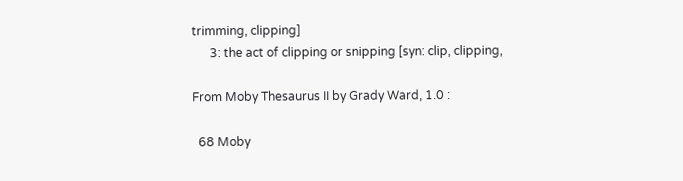trimming, clipping]
      3: the act of clipping or snipping [syn: clip, clipping,

From Moby Thesaurus II by Grady Ward, 1.0 :

  68 Moby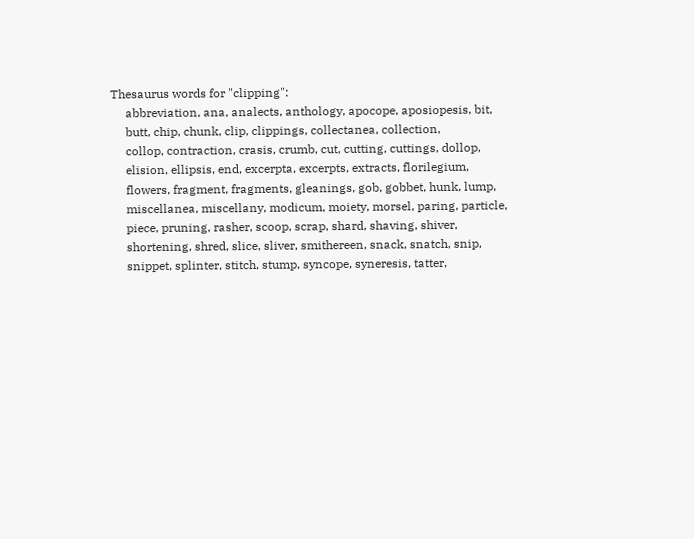Thesaurus words for "clipping":
     abbreviation, ana, analects, anthology, apocope, aposiopesis, bit,
     butt, chip, chunk, clip, clippings, collectanea, collection,
     collop, contraction, crasis, crumb, cut, cutting, cuttings, dollop,
     elision, ellipsis, end, excerpta, excerpts, extracts, florilegium,
     flowers, fragment, fragments, gleanings, gob, gobbet, hunk, lump,
     miscellanea, miscellany, modicum, moiety, morsel, paring, particle,
     piece, pruning, rasher, scoop, scrap, shard, shaving, shiver,
     shortening, shred, slice, sliver, smithereen, snack, snatch, snip,
     snippet, splinter, stitch, stump, syncope, syneresis, tatter,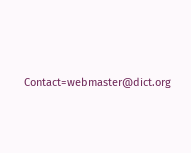Contact=webmaster@dict.org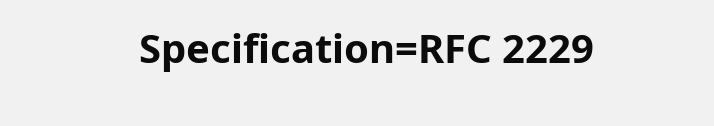Specification=RFC 2229